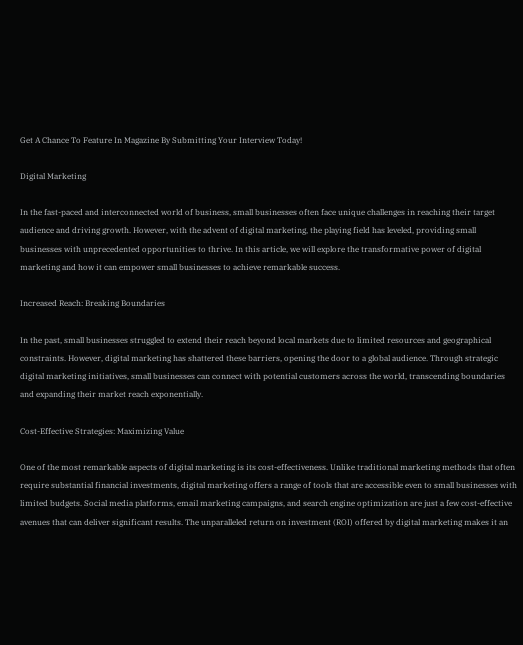Get A Chance To Feature In Magazine By Submitting Your Interview Today!

Digital Marketing

In the fast-paced and interconnected world of business, small businesses often face unique challenges in reaching their target audience and driving growth. However, with the advent of digital marketing, the playing field has leveled, providing small businesses with unprecedented opportunities to thrive. In this article, we will explore the transformative power of digital marketing and how it can empower small businesses to achieve remarkable success.

Increased Reach: Breaking Boundaries

In the past, small businesses struggled to extend their reach beyond local markets due to limited resources and geographical constraints. However, digital marketing has shattered these barriers, opening the door to a global audience. Through strategic digital marketing initiatives, small businesses can connect with potential customers across the world, transcending boundaries and expanding their market reach exponentially.

Cost-Effective Strategies: Maximizing Value

One of the most remarkable aspects of digital marketing is its cost-effectiveness. Unlike traditional marketing methods that often require substantial financial investments, digital marketing offers a range of tools that are accessible even to small businesses with limited budgets. Social media platforms, email marketing campaigns, and search engine optimization are just a few cost-effective avenues that can deliver significant results. The unparalleled return on investment (ROI) offered by digital marketing makes it an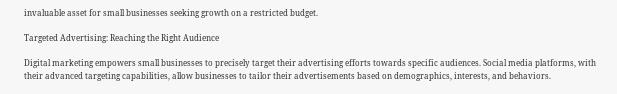invaluable asset for small businesses seeking growth on a restricted budget.

Targeted Advertising: Reaching the Right Audience

Digital marketing empowers small businesses to precisely target their advertising efforts towards specific audiences. Social media platforms, with their advanced targeting capabilities, allow businesses to tailor their advertisements based on demographics, interests, and behaviors.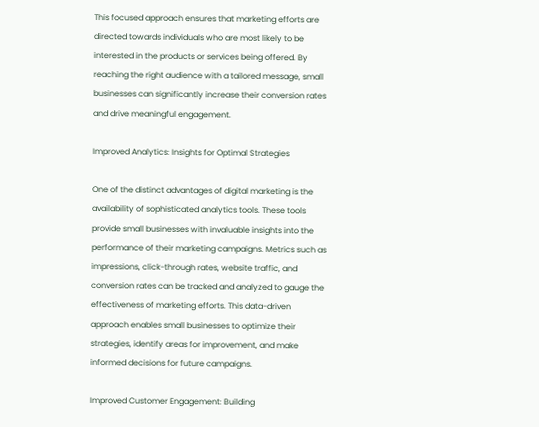This focused approach ensures that marketing efforts are directed towards individuals who are most likely to be interested in the products or services being offered. By reaching the right audience with a tailored message, small businesses can significantly increase their conversion rates and drive meaningful engagement.

Improved Analytics: Insights for Optimal Strategies

One of the distinct advantages of digital marketing is the availability of sophisticated analytics tools. These tools provide small businesses with invaluable insights into the performance of their marketing campaigns. Metrics such as impressions, click-through rates, website traffic, and conversion rates can be tracked and analyzed to gauge the effectiveness of marketing efforts. This data-driven approach enables small businesses to optimize their strategies, identify areas for improvement, and make informed decisions for future campaigns.

Improved Customer Engagement: Building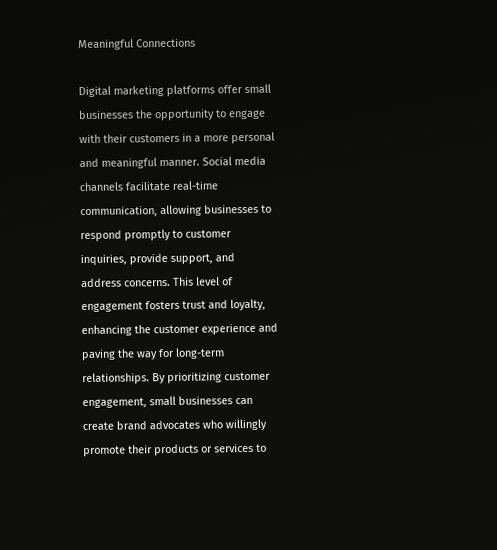Meaningful Connections

Digital marketing platforms offer small businesses the opportunity to engage with their customers in a more personal and meaningful manner. Social media channels facilitate real-time communication, allowing businesses to respond promptly to customer inquiries, provide support, and address concerns. This level of engagement fosters trust and loyalty, enhancing the customer experience and paving the way for long-term relationships. By prioritizing customer engagement, small businesses can create brand advocates who willingly promote their products or services to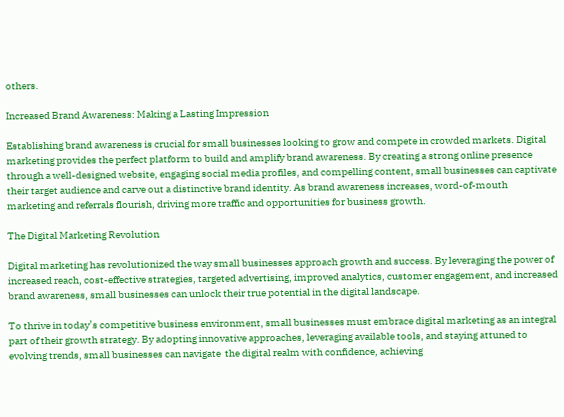others.

Increased Brand Awareness: Making a Lasting Impression

Establishing brand awareness is crucial for small businesses looking to grow and compete in crowded markets. Digital marketing provides the perfect platform to build and amplify brand awareness. By creating a strong online presence through a well-designed website, engaging social media profiles, and compelling content, small businesses can captivate their target audience and carve out a distinctive brand identity. As brand awareness increases, word-of-mouth marketing and referrals flourish, driving more traffic and opportunities for business growth.

The Digital Marketing Revolution

Digital marketing has revolutionized the way small businesses approach growth and success. By leveraging the power of increased reach, cost-effective strategies, targeted advertising, improved analytics, customer engagement, and increased brand awareness, small businesses can unlock their true potential in the digital landscape.

To thrive in today’s competitive business environment, small businesses must embrace digital marketing as an integral part of their growth strategy. By adopting innovative approaches, leveraging available tools, and staying attuned to evolving trends, small businesses can navigate  the digital realm with confidence, achieving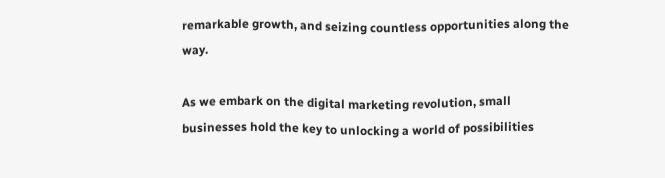remarkable growth, and seizing countless opportunities along the way.

As we embark on the digital marketing revolution, small businesses hold the key to unlocking a world of possibilities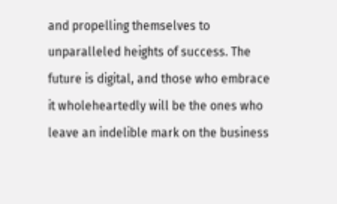and propelling themselves to unparalleled heights of success. The future is digital, and those who embrace it wholeheartedly will be the ones who leave an indelible mark on the business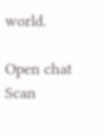world.

Open chat
Scan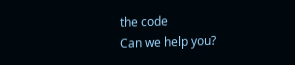the code
Can we help you?